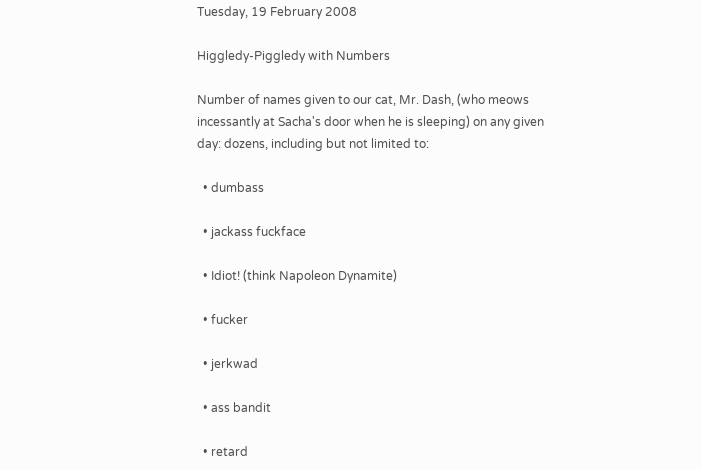Tuesday, 19 February 2008

Higgledy-Piggledy with Numbers

Number of names given to our cat, Mr. Dash, (who meows incessantly at Sacha's door when he is sleeping) on any given day: dozens, including but not limited to:

  • dumbass

  • jackass fuckface

  • Idiot! (think Napoleon Dynamite)

  • fucker

  • jerkwad

  • ass bandit

  • retard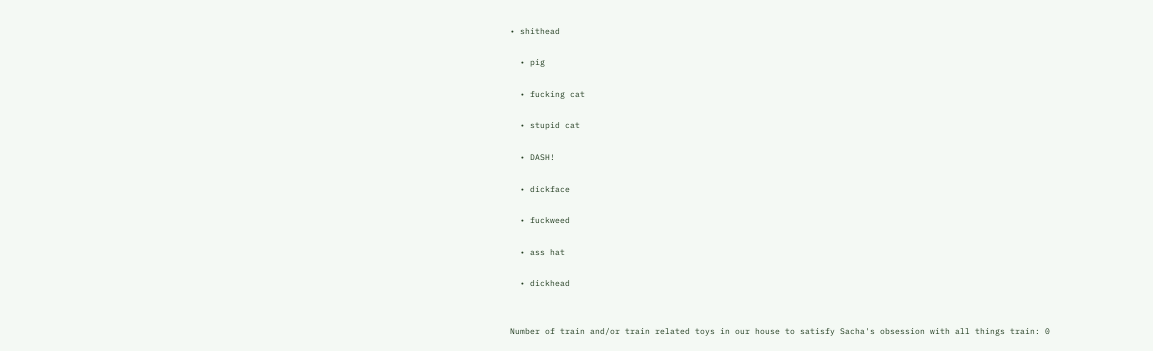• shithead

  • pig

  • fucking cat

  • stupid cat

  • DASH!

  • dickface

  • fuckweed

  • ass hat

  • dickhead


Number of train and/or train related toys in our house to satisfy Sacha's obsession with all things train: 0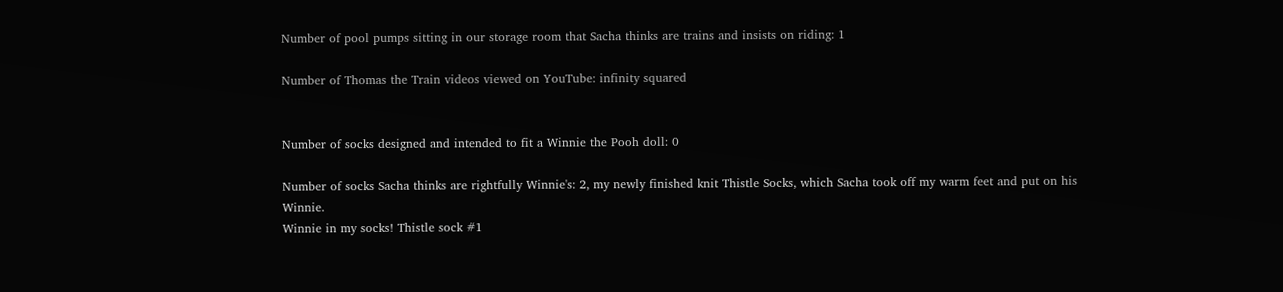Number of pool pumps sitting in our storage room that Sacha thinks are trains and insists on riding: 1

Number of Thomas the Train videos viewed on YouTube: infinity squared


Number of socks designed and intended to fit a Winnie the Pooh doll: 0

Number of socks Sacha thinks are rightfully Winnie's: 2, my newly finished knit Thistle Socks, which Sacha took off my warm feet and put on his Winnie.
Winnie in my socks! Thistle sock #1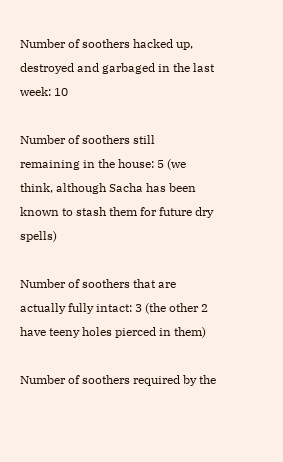Number of soothers hacked up, destroyed and garbaged in the last week: 10

Number of soothers still remaining in the house: 5 (we think, although Sacha has been known to stash them for future dry spells)

Number of soothers that are actually fully intact: 3 (the other 2 have teeny holes pierced in them)

Number of soothers required by the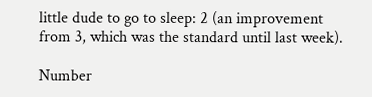little dude to go to sleep: 2 (an improvement from 3, which was the standard until last week).

Number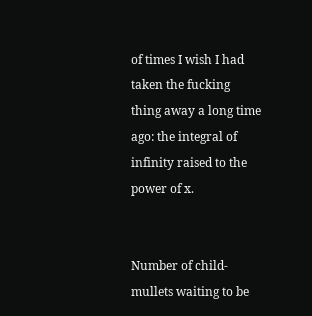of times I wish I had taken the fucking thing away a long time ago: the integral of infinity raised to the power of x.


Number of child-mullets waiting to be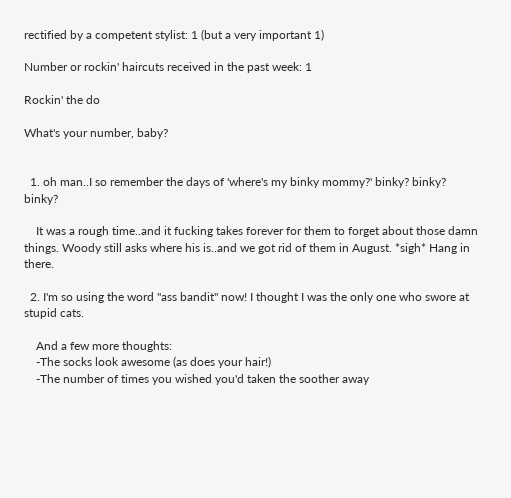rectified by a competent stylist: 1 (but a very important 1)

Number or rockin' haircuts received in the past week: 1

Rockin' the do

What's your number, baby?


  1. oh man..I so remember the days of 'where's my binky mommy?' binky? binky? binky?

    It was a rough time..and it fucking takes forever for them to forget about those damn things. Woody still asks where his is..and we got rid of them in August. *sigh* Hang in there.

  2. I'm so using the word "ass bandit" now! I thought I was the only one who swore at stupid cats.

    And a few more thoughts:
    -The socks look awesome (as does your hair!)
    -The number of times you wished you'd taken the soother away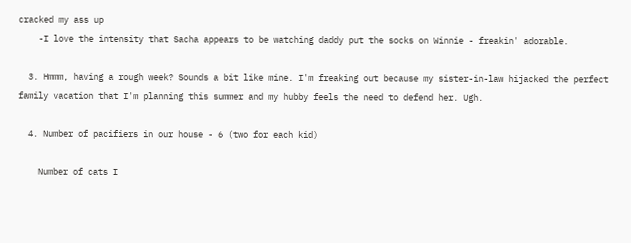cracked my ass up
    -I love the intensity that Sacha appears to be watching daddy put the socks on Winnie - freakin' adorable.

  3. Hmmm, having a rough week? Sounds a bit like mine. I'm freaking out because my sister-in-law hijacked the perfect family vacation that I'm planning this summer and my hubby feels the need to defend her. Ugh.

  4. Number of pacifiers in our house - 6 (two for each kid)

    Number of cats I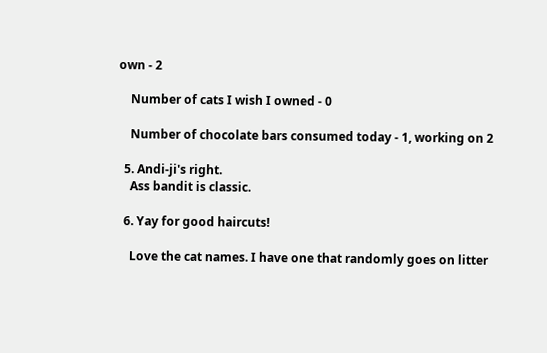own - 2

    Number of cats I wish I owned - 0

    Number of chocolate bars consumed today - 1, working on 2

  5. Andi-ji's right.
    Ass bandit is classic.

  6. Yay for good haircuts!

    Love the cat names. I have one that randomly goes on litter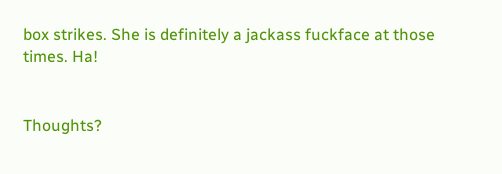box strikes. She is definitely a jackass fuckface at those times. Ha!


Thoughts?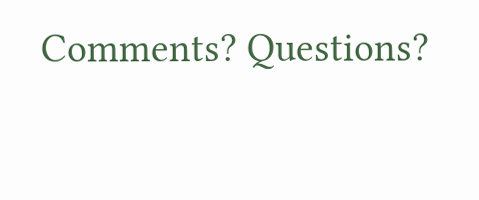Comments? Questions?